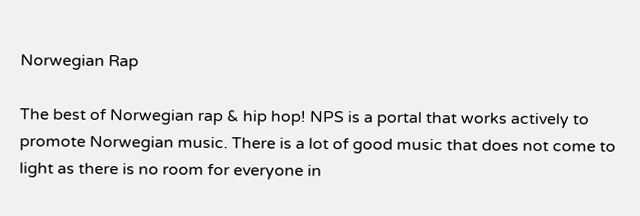Norwegian Rap

The best of Norwegian rap & hip hop! NPS is a portal that works actively to promote Norwegian music. There is a lot of good music that does not come to light as there is no room for everyone in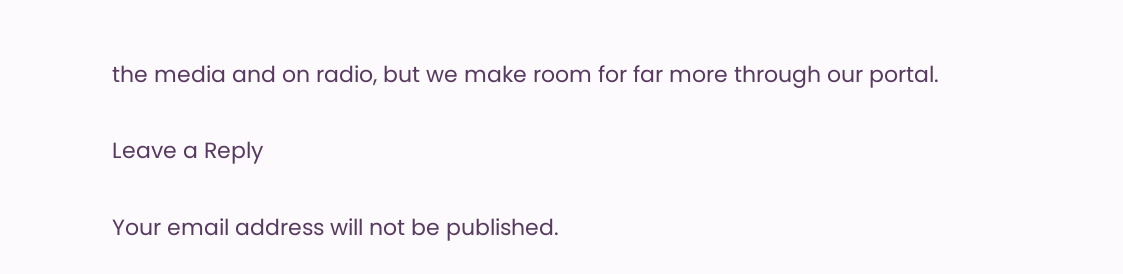the media and on radio, but we make room for far more through our portal.

Leave a Reply

Your email address will not be published.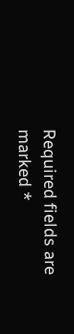Required fields are marked *